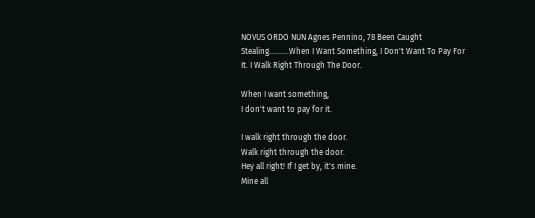NOVUS ORDO NUN Agnes Pennino, 78 Been Caught Stealing..........When I Want Something, I Don't Want To Pay For It. I Walk Right Through The Door.

When I want something,
I don't want to pay for it.

I walk right through the door.
Walk right through the door.
Hey all right! If I get by, it's mine.
Mine all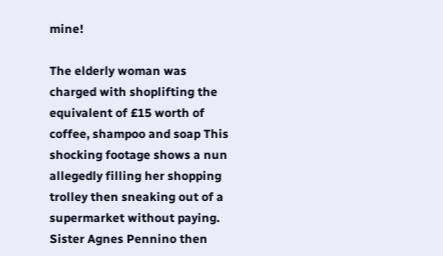mine!

The elderly woman was charged with shoplifting the equivalent of £15 worth of coffee, shampoo and soap This shocking footage shows a nun allegedly filling her shopping trolley then sneaking out of a supermarket without paying. Sister Agnes Pennino then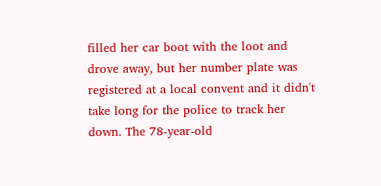filled her car boot with the loot and drove away, but her number plate was registered at a local convent and it didn't take long for the police to track her down. The 78-year-old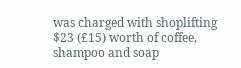was charged with shoplifting $23 (£15) worth of coffee, shampoo and soap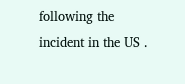following the incident in the US .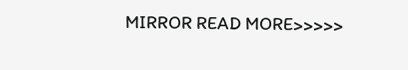MIRROR READ MORE>>>>>